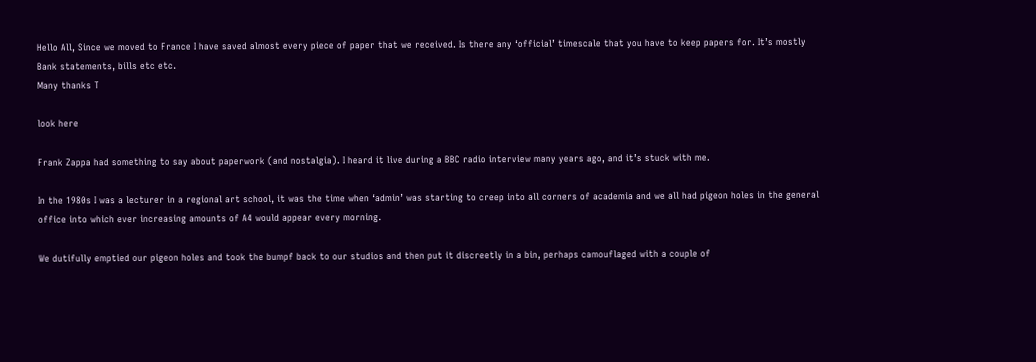Hello All, Since we moved to France I have saved almost every piece of paper that we received. Is there any ‘official’ timescale that you have to keep papers for. It’s mostly Bank statements, bills etc etc.
Many thanks T

look here

Frank Zappa had something to say about paperwork (and nostalgia). I heard it live during a BBC radio interview many years ago, and it’s stuck with me.

In the 1980s I was a lecturer in a regional art school, it was the time when ‘admin’ was starting to creep into all corners of academia and we all had pigeon holes in the general office into which ever increasing amounts of A4 would appear every morning.

We dutifully emptied our pigeon holes and took the bumpf back to our studios and then put it discreetly in a bin, perhaps camouflaged with a couple of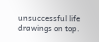unsuccessful life drawings on top.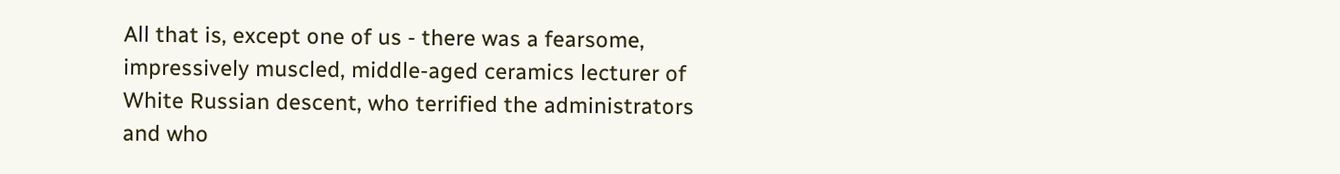All that is, except one of us - there was a fearsome, impressively muscled, middle-aged ceramics lecturer of White Russian descent, who terrified the administrators and who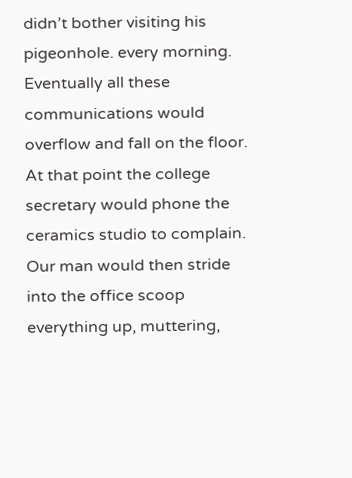didn’t bother visiting his pigeonhole. every morning. Eventually all these communications would overflow and fall on the floor. At that point the college secretary would phone the ceramics studio to complain. Our man would then stride into the office scoop everything up, muttering,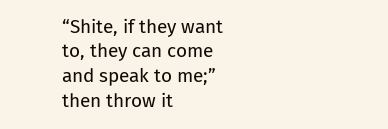“Shite, if they want to, they can come and speak to me;” then throw it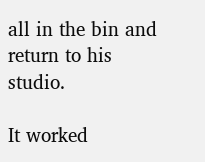all in the bin and return to his studio.

It worked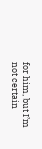for him, but I’m not certain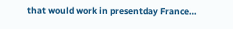that would work in presentday France…